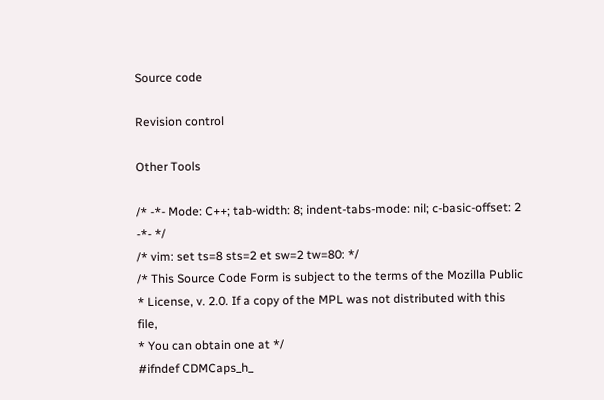Source code

Revision control

Other Tools

/* -*- Mode: C++; tab-width: 8; indent-tabs-mode: nil; c-basic-offset: 2 -*- */
/* vim: set ts=8 sts=2 et sw=2 tw=80: */
/* This Source Code Form is subject to the terms of the Mozilla Public
* License, v. 2.0. If a copy of the MPL was not distributed with this file,
* You can obtain one at */
#ifndef CDMCaps_h_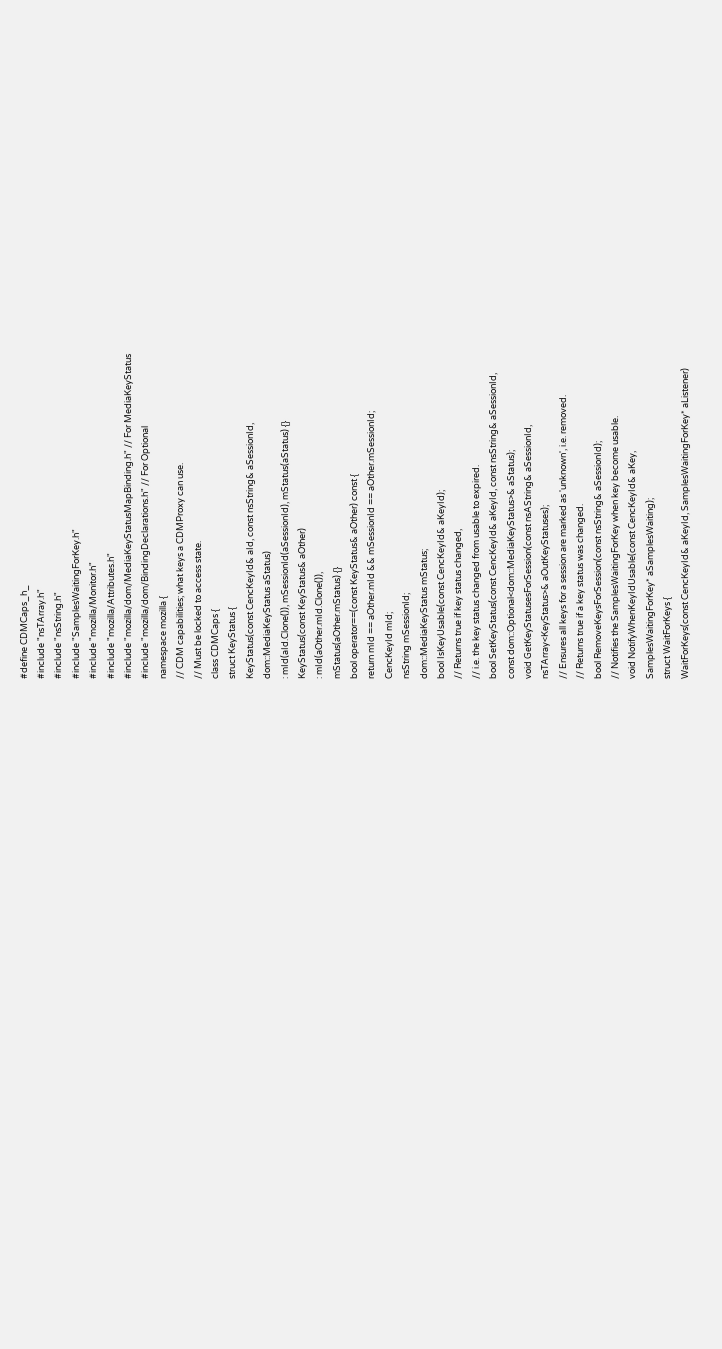#define CDMCaps_h_
#include "nsTArray.h"
#include "nsString.h"
#include "SamplesWaitingForKey.h"
#include "mozilla/Monitor.h"
#include "mozilla/Attributes.h"
#include "mozilla/dom/MediaKeyStatusMapBinding.h" // For MediaKeyStatus
#include "mozilla/dom/BindingDeclarations.h" // For Optional
namespace mozilla {
// CDM capabilities; what keys a CDMProxy can use.
// Must be locked to access state.
class CDMCaps {
struct KeyStatus {
KeyStatus(const CencKeyId& aId, const nsString& aSessionId,
dom::MediaKeyStatus aStatus)
: mId(aId.Clone()), mSessionId(aSessionId), mStatus(aStatus) {}
KeyStatus(const KeyStatus& aOther)
: mId(aOther.mId.Clone()),
mStatus(aOther.mStatus) {}
bool operator==(const KeyStatus& aOther) const {
return mId == aOther.mId && mSessionId == aOther.mSessionId;
CencKeyId mId;
nsString mSessionId;
dom::MediaKeyStatus mStatus;
bool IsKeyUsable(const CencKeyId& aKeyId);
// Returns true if key status changed,
// i.e. the key status changed from usable to expired.
bool SetKeyStatus(const CencKeyId& aKeyId, const nsString& aSessionId,
const dom::Optional<dom::MediaKeyStatus>& aStatus);
void GetKeyStatusesForSession(const nsAString& aSessionId,
nsTArray<KeyStatus>& aOutKeyStatuses);
// Ensures all keys for a session are marked as 'unknown', i.e. removed.
// Returns true if a key status was changed.
bool RemoveKeysForSession(const nsString& aSessionId);
// Notifies the SamplesWaitingForKey when key become usable.
void NotifyWhenKeyIdUsable(const CencKeyId& aKey,
SamplesWaitingForKey* aSamplesWaiting);
struct WaitForKeys {
WaitForKeys(const CencKeyId& aKeyId, SamplesWaitingForKey* aListener)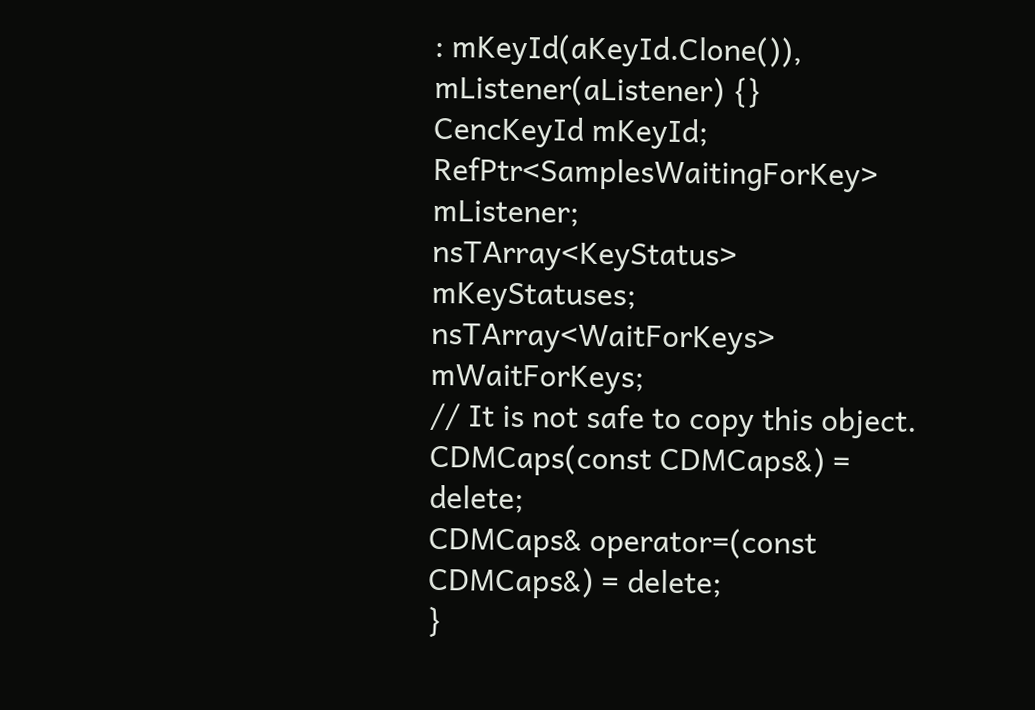: mKeyId(aKeyId.Clone()), mListener(aListener) {}
CencKeyId mKeyId;
RefPtr<SamplesWaitingForKey> mListener;
nsTArray<KeyStatus> mKeyStatuses;
nsTArray<WaitForKeys> mWaitForKeys;
// It is not safe to copy this object.
CDMCaps(const CDMCaps&) = delete;
CDMCaps& operator=(const CDMCaps&) = delete;
}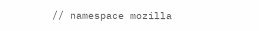// namespace mozilla